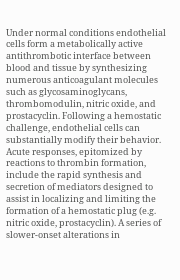Under normal conditions endothelial cells form a metabolically active antithrombotic interface between blood and tissue by synthesizing numerous anticoagulant molecules such as glycosaminoglycans, thrombomodulin, nitric oxide, and prostacyclin. Following a hemostatic challenge, endothelial cells can substantially modify their behavior. Acute responses, epitomized by reactions to thrombin formation, include the rapid synthesis and secretion of mediators designed to assist in localizing and limiting the formation of a hemostatic plug (e.g. nitric oxide, prostacyclin). A series of slower-onset alterations in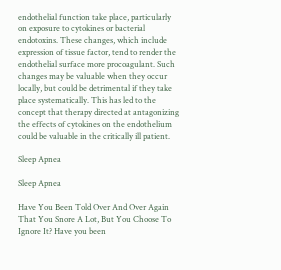endothelial function take place, particularly on exposure to cytokines or bacterial endotoxins. These changes, which include expression of tissue factor, tend to render the endothelial surface more procoagulant. Such changes may be valuable when they occur locally, but could be detrimental if they take place systematically. This has led to the concept that therapy directed at antagonizing the effects of cytokines on the endothelium could be valuable in the critically ill patient.

Sleep Apnea

Sleep Apnea

Have You Been Told Over And Over Again That You Snore A Lot, But You Choose To Ignore It? Have you been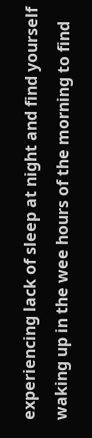experiencing lack of sleep at night and find yourself waking up in the wee hours of the morning to find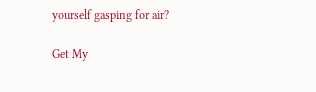yourself gasping for air?

Get My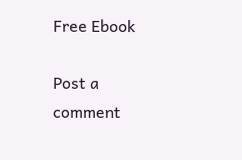Free Ebook

Post a comment